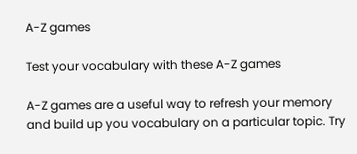A-Z games

Test your vocabulary with these A-Z games

A-Z games are a useful way to refresh your memory and build up you vocabulary on a particular topic. Try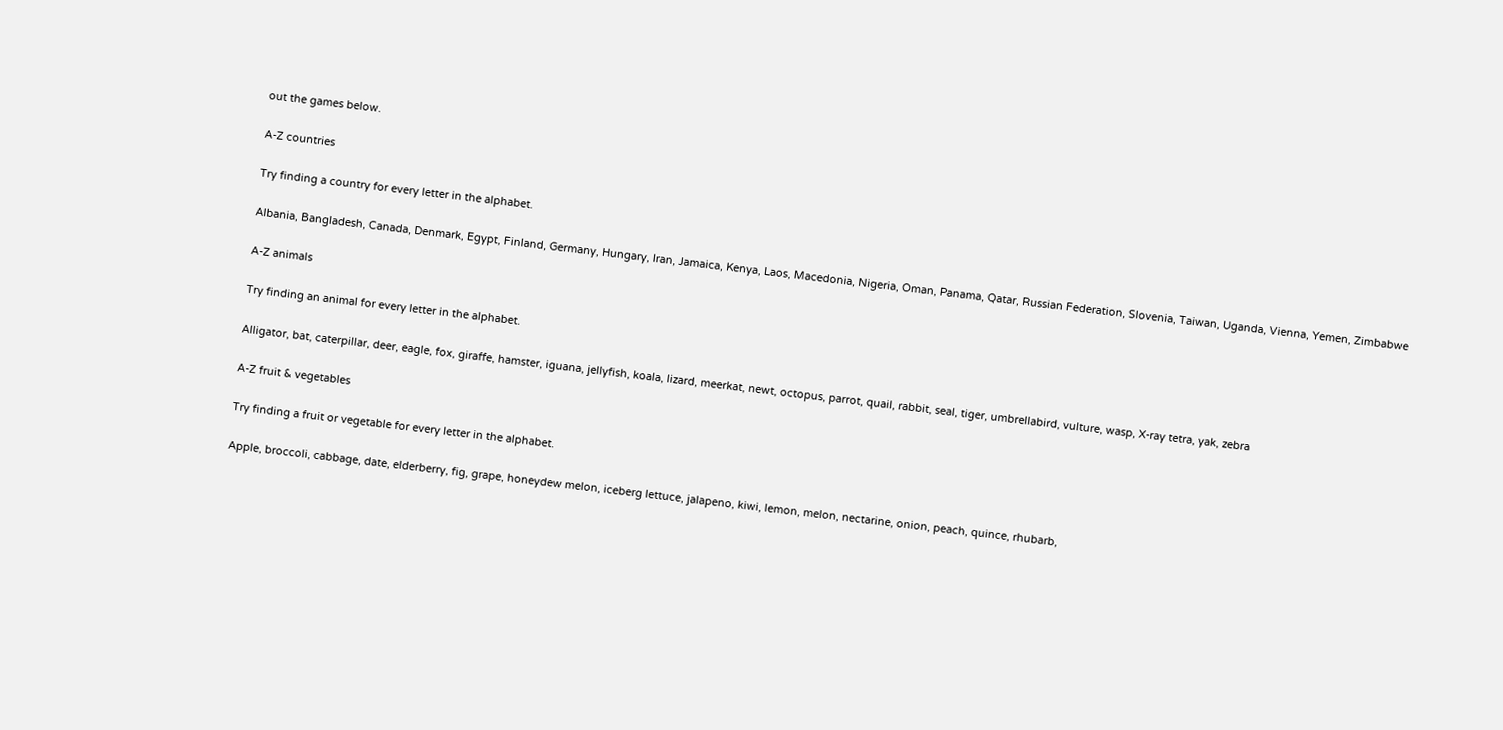out the games below.

A-Z countries

Try finding a country for every letter in the alphabet.

Albania, Bangladesh, Canada, Denmark, Egypt, Finland, Germany, Hungary, Iran, Jamaica, Kenya, Laos, Macedonia, Nigeria, Oman, Panama, Qatar, Russian Federation, Slovenia, Taiwan, Uganda, Vienna, Yemen, Zimbabwe

A-Z animals

Try finding an animal for every letter in the alphabet.

Alligator, bat, caterpillar, deer, eagle, fox, giraffe, hamster, iguana, jellyfish, koala, lizard, meerkat, newt, octopus, parrot, quail, rabbit, seal, tiger, umbrellabird, vulture, wasp, X-ray tetra, yak, zebra

A-Z fruit & vegetables

Try finding a fruit or vegetable for every letter in the alphabet.

Apple, broccoli, cabbage, date, elderberry, fig, grape, honeydew melon, iceberg lettuce, jalapeno, kiwi, lemon, melon, nectarine, onion, peach, quince, rhubarb,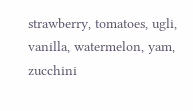strawberry, tomatoes, ugli, vanilla, watermelon, yam, zucchini